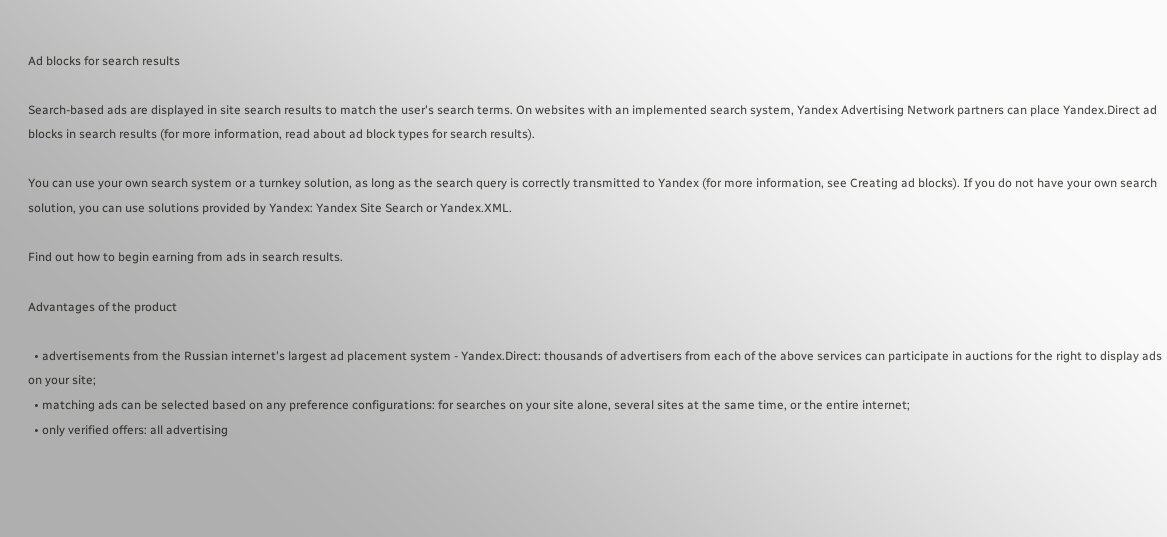Ad blocks for search results

Search-based ads are displayed in site search results to match the user's search terms. On websites with an implemented search system, Yandex Advertising Network partners can place Yandex.Direct ad blocks in search results (for more information, read about ad block types for search results).

You can use your own search system or a turnkey solution, as long as the search query is correctly transmitted to Yandex (for more information, see Creating ad blocks). If you do not have your own search solution, you can use solutions provided by Yandex: Yandex Site Search or Yandex.XML.

Find out how to begin earning from ads in search results.

Advantages of the product

  • advertisements from the Russian internet's largest ad placement system - Yandex.Direct: thousands of advertisers from each of the above services can participate in auctions for the right to display ads on your site;
  • matching ads can be selected based on any preference configurations: for searches on your site alone, several sites at the same time, or the entire internet;
  • only verified offers: all advertising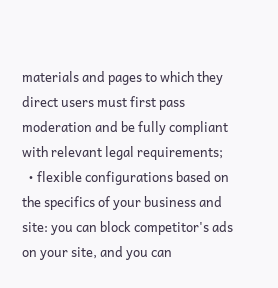materials and pages to which they direct users must first pass moderation and be fully compliant with relevant legal requirements;
  • flexible configurations based on the specifics of your business and site: you can block competitor's ads on your site, and you can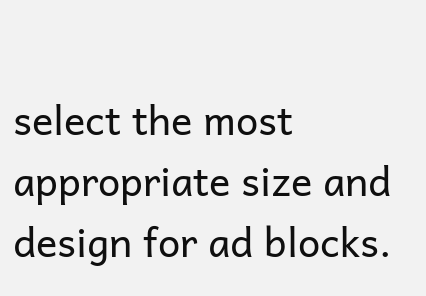select the most appropriate size and design for ad blocks.